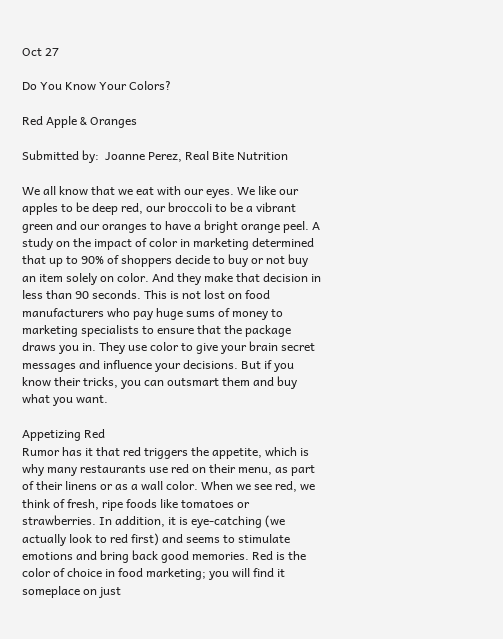Oct 27

Do You Know Your Colors?

Red Apple & Oranges

Submitted by:  Joanne Perez, Real Bite Nutrition

We all know that we eat with our eyes. We like our apples to be deep red, our broccoli to be a vibrant green and our oranges to have a bright orange peel. A study on the impact of color in marketing determined that up to 90% of shoppers decide to buy or not buy an item solely on color. And they make that decision in less than 90 seconds. This is not lost on food manufacturers who pay huge sums of money to marketing specialists to ensure that the package draws you in. They use color to give your brain secret messages and influence your decisions. But if you know their tricks, you can outsmart them and buy what you want.

Appetizing Red
Rumor has it that red triggers the appetite, which is why many restaurants use red on their menu, as part of their linens or as a wall color. When we see red, we think of fresh, ripe foods like tomatoes or strawberries. In addition, it is eye-catching (we actually look to red first) and seems to stimulate emotions and bring back good memories. Red is the color of choice in food marketing; you will find it someplace on just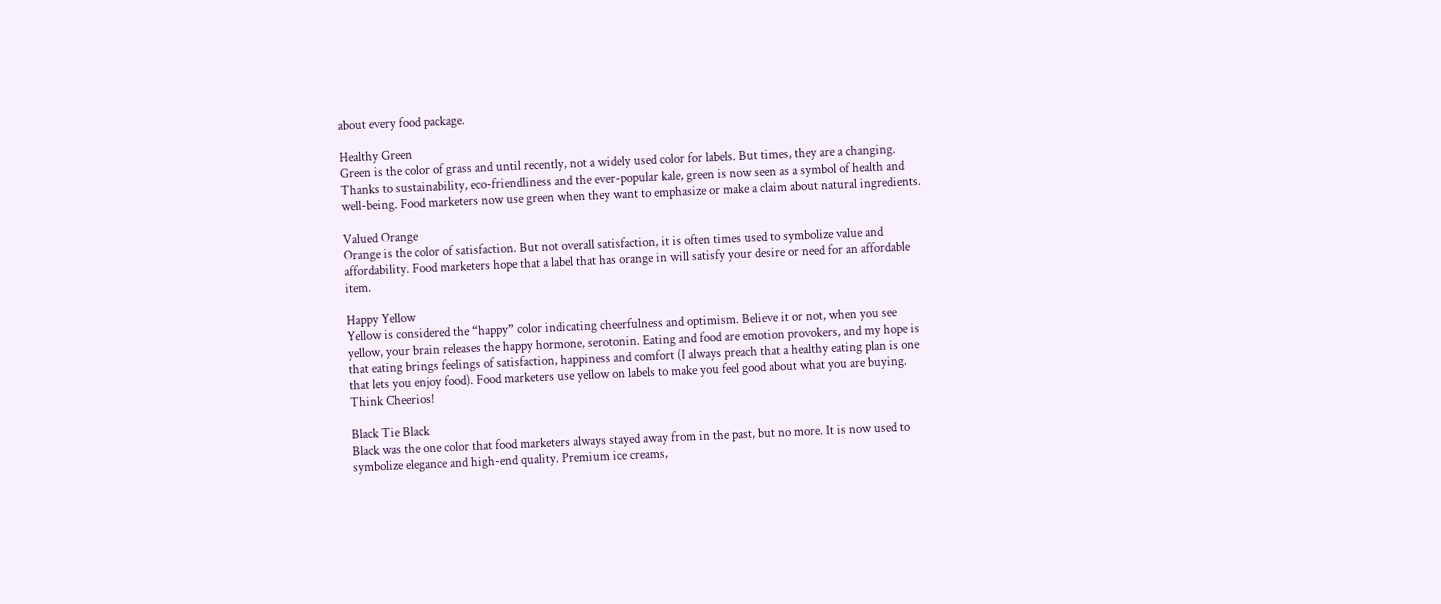about every food package.

Healthy Green
Green is the color of grass and until recently, not a widely used color for labels. But times, they are a changing. Thanks to sustainability, eco-friendliness and the ever-popular kale, green is now seen as a symbol of health and well-being. Food marketers now use green when they want to emphasize or make a claim about natural ingredients.

Valued Orange
Orange is the color of satisfaction. But not overall satisfaction, it is often times used to symbolize value and affordability. Food marketers hope that a label that has orange in will satisfy your desire or need for an affordable item.

Happy Yellow
Yellow is considered the “happy” color indicating cheerfulness and optimism. Believe it or not, when you see yellow, your brain releases the happy hormone, serotonin. Eating and food are emotion provokers, and my hope is that eating brings feelings of satisfaction, happiness and comfort (I always preach that a healthy eating plan is one that lets you enjoy food). Food marketers use yellow on labels to make you feel good about what you are buying. Think Cheerios!

Black Tie Black
Black was the one color that food marketers always stayed away from in the past, but no more. It is now used to symbolize elegance and high-end quality. Premium ice creams,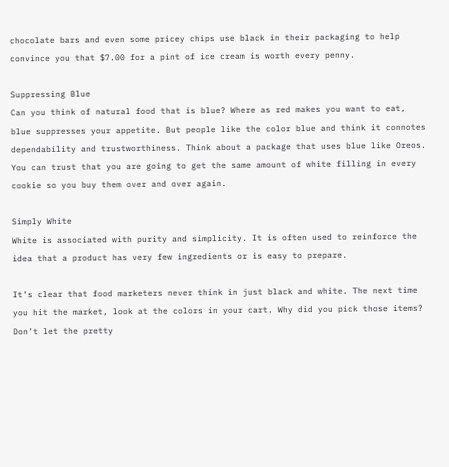chocolate bars and even some pricey chips use black in their packaging to help convince you that $7.00 for a pint of ice cream is worth every penny.

Suppressing Blue
Can you think of natural food that is blue? Where as red makes you want to eat, blue suppresses your appetite. But people like the color blue and think it connotes dependability and trustworthiness. Think about a package that uses blue like Oreos. You can trust that you are going to get the same amount of white filling in every cookie so you buy them over and over again.

Simply White
White is associated with purity and simplicity. It is often used to reinforce the idea that a product has very few ingredients or is easy to prepare.

It’s clear that food marketers never think in just black and white. The next time you hit the market, look at the colors in your cart. Why did you pick those items? Don’t let the pretty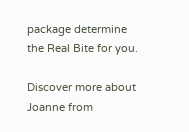package determine the Real Bite for you.

Discover more about Joanne from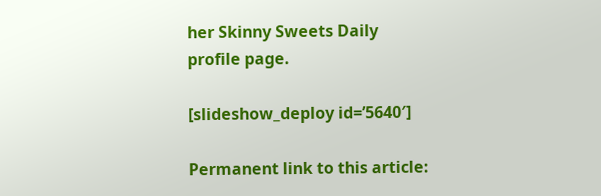her Skinny Sweets Daily profile page.

[slideshow_deploy id=’5640′]

Permanent link to this article: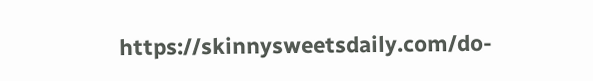https://skinnysweetsdaily.com/do-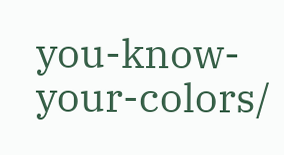you-know-your-colors/